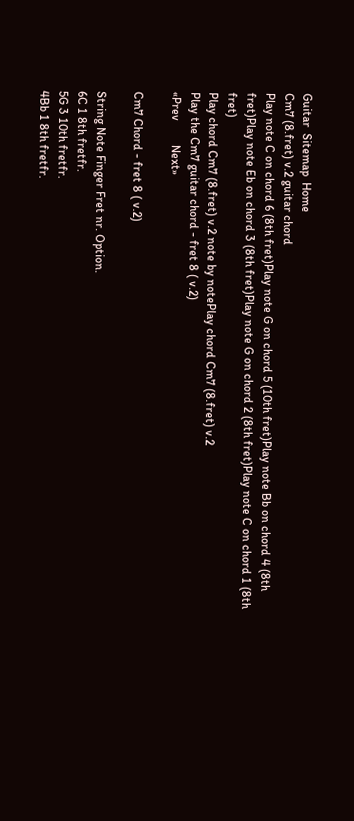Guitar  Sitemap  Home
Cm7 (8.fret) v.2 guitar chord
Play note C on chord 6 (8th fret)Play note G on chord 5 (10th fret)Play note Bb on chord 4 (8th fret)Play note Eb on chord 3 (8th fret)Play note G on chord 2 (8th fret)Play note C on chord 1 (8th fret)
Play chord Cm7 (8.fret) v.2 note by notePlay chord Cm7 (8.fret) v.2
Play the Cm7 guitar chord - fret 8 ( v.2)
«Prev        Next»

Cm7 Chord - fret 8 ( v.2)

String Note Finger Fret nr. Option.
6C 1 8th fretfr.
5G 3 10th fretfr.
4Bb 1 8th fretfr.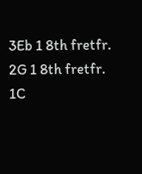3Eb 1 8th fretfr.
2G 1 8th fretfr.
1C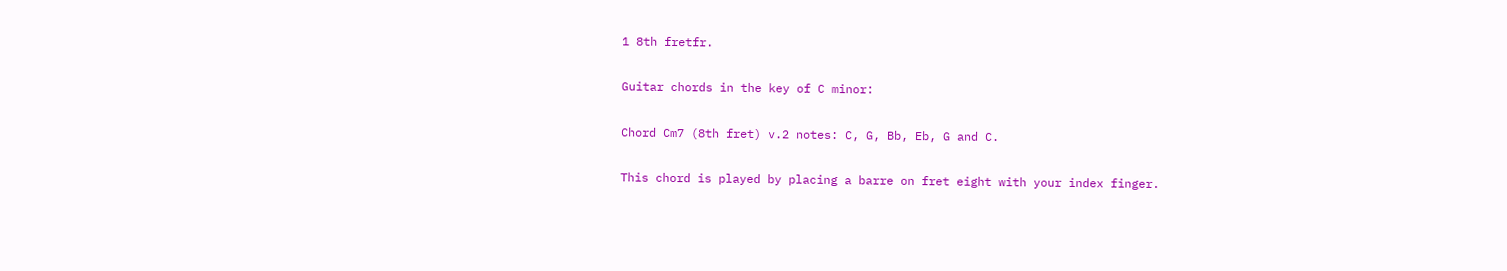1 8th fretfr.

Guitar chords in the key of C minor:

Chord Cm7 (8th fret) v.2 notes: C, G, Bb, Eb, G and C.

This chord is played by placing a barre on fret eight with your index finger.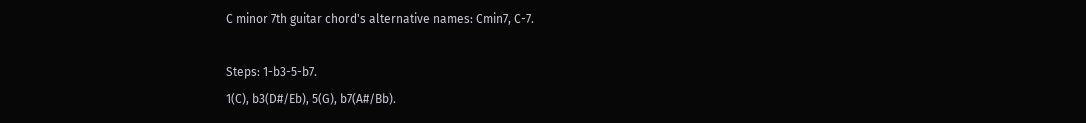C minor 7th guitar chord's alternative names: Cmin7, C-7.

Steps: 1-b3-5-b7.
1(C), b3(D#/Eb), 5(G), b7(A#/Bb).